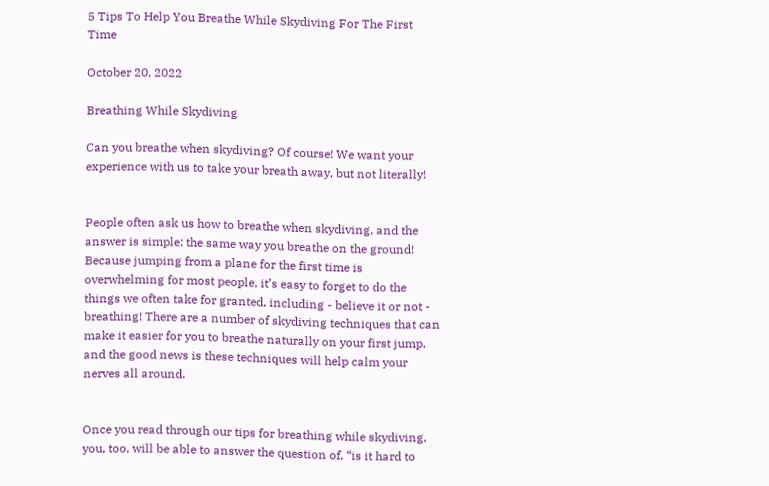5 Tips To Help You Breathe While Skydiving For The First Time

October 20, 2022

Breathing While Skydiving

Can you breathe when skydiving? Of course! We want your experience with us to take your breath away, but not literally!


People often ask us how to breathe when skydiving, and the answer is simple: the same way you breathe on the ground! Because jumping from a plane for the first time is overwhelming for most people, it’s easy to forget to do the things we often take for granted, including - believe it or not - breathing! There are a number of skydiving techniques that can make it easier for you to breathe naturally on your first jump, and the good news is these techniques will help calm your nerves all around.


Once you read through our tips for breathing while skydiving, you, too, will be able to answer the question of, “is it hard to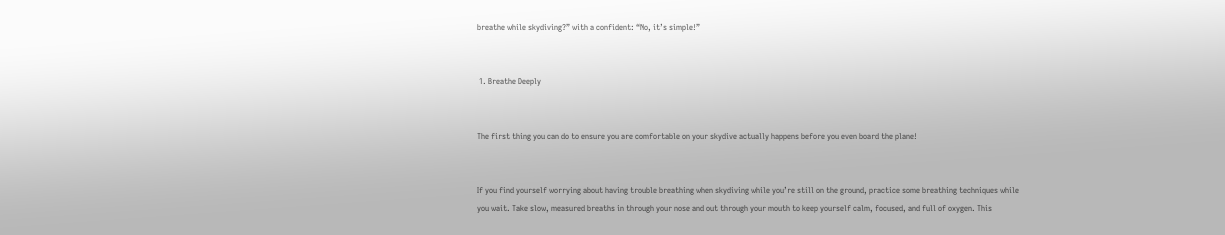breathe while skydiving?” with a confident: “No, it’s simple!”


 1. Breathe Deeply


The first thing you can do to ensure you are comfortable on your skydive actually happens before you even board the plane!


If you find yourself worrying about having trouble breathing when skydiving while you’re still on the ground, practice some breathing techniques while you wait. Take slow, measured breaths in through your nose and out through your mouth to keep yourself calm, focused, and full of oxygen. This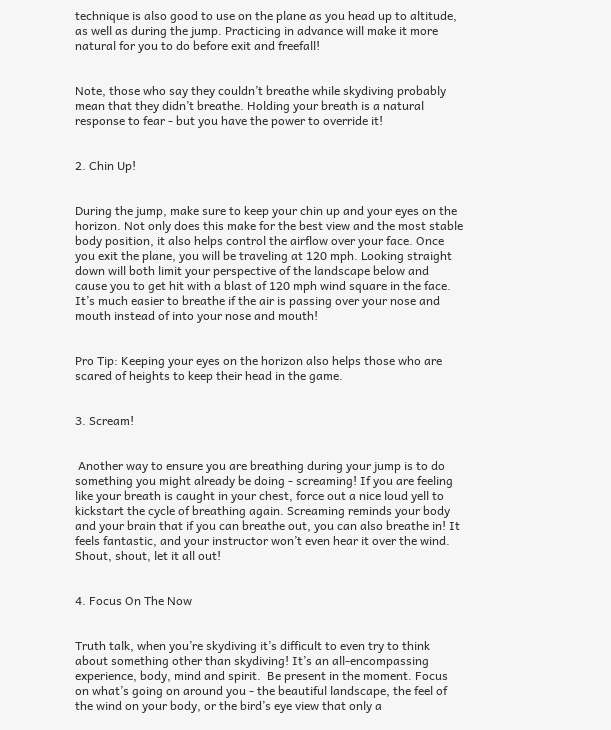technique is also good to use on the plane as you head up to altitude, as well as during the jump. Practicing in advance will make it more natural for you to do before exit and freefall!


Note, those who say they couldn’t breathe while skydiving probably mean that they didn’t breathe. Holding your breath is a natural response to fear - but you have the power to override it!


2. Chin Up!


During the jump, make sure to keep your chin up and your eyes on the horizon. Not only does this make for the best view and the most stable body position, it also helps control the airflow over your face. Once you exit the plane, you will be traveling at 120 mph. Looking straight down will both limit your perspective of the landscape below and cause you to get hit with a blast of 120 mph wind square in the face. It’s much easier to breathe if the air is passing over your nose and mouth instead of into your nose and mouth!


Pro Tip: Keeping your eyes on the horizon also helps those who are scared of heights to keep their head in the game.


3. Scream!


 Another way to ensure you are breathing during your jump is to do something you might already be doing - screaming! If you are feeling like your breath is caught in your chest, force out a nice loud yell to kickstart the cycle of breathing again. Screaming reminds your body and your brain that if you can breathe out, you can also breathe in! It feels fantastic, and your instructor won’t even hear it over the wind. Shout, shout, let it all out!


4. Focus On The Now


Truth talk, when you’re skydiving it’s difficult to even try to think about something other than skydiving! It’s an all-encompassing experience, body, mind and spirit.  Be present in the moment. Focus on what’s going on around you - the beautiful landscape, the feel of the wind on your body, or the bird’s eye view that only a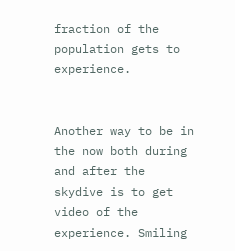fraction of the population gets to experience.


Another way to be in the now both during and after the skydive is to get video of the experience. Smiling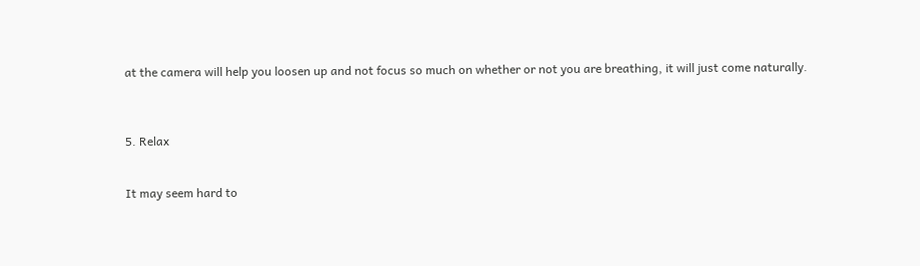at the camera will help you loosen up and not focus so much on whether or not you are breathing, it will just come naturally.



5. Relax


It may seem hard to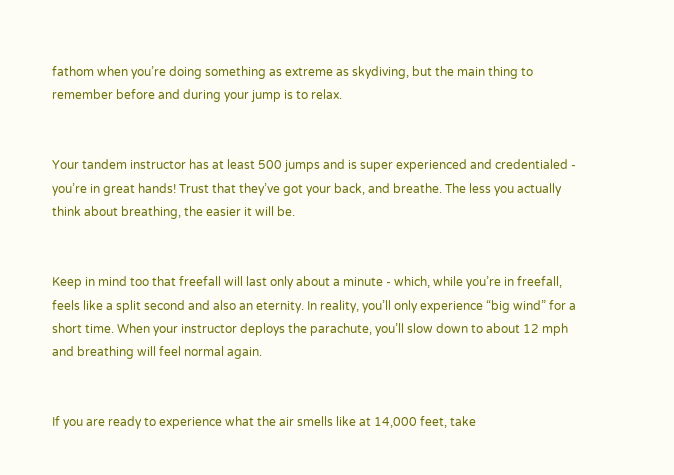fathom when you’re doing something as extreme as skydiving, but the main thing to remember before and during your jump is to relax.


Your tandem instructor has at least 500 jumps and is super experienced and credentialed - you’re in great hands! Trust that they’ve got your back, and breathe. The less you actually think about breathing, the easier it will be.


Keep in mind too that freefall will last only about a minute - which, while you’re in freefall, feels like a split second and also an eternity. In reality, you’ll only experience “big wind” for a short time. When your instructor deploys the parachute, you’ll slow down to about 12 mph and breathing will feel normal again.


If you are ready to experience what the air smells like at 14,000 feet, take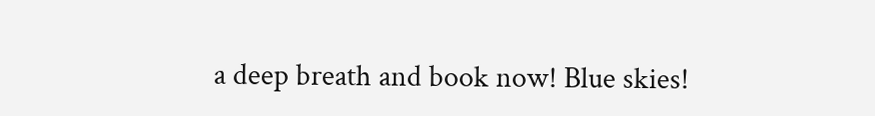a deep breath and book now! Blue skies!